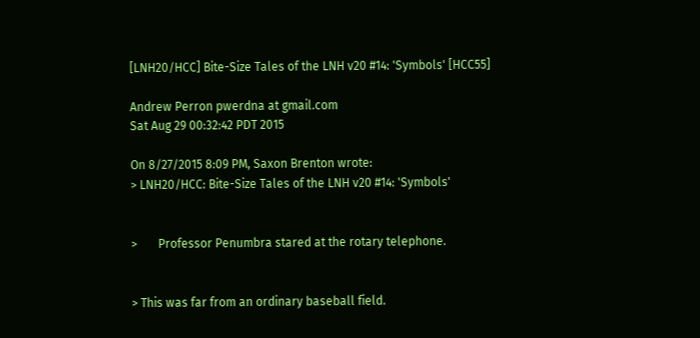[LNH20/HCC] Bite-Size Tales of the LNH v20 #14: 'Symbols' [HCC55]

Andrew Perron pwerdna at gmail.com
Sat Aug 29 00:32:42 PDT 2015

On 8/27/2015 8:09 PM, Saxon Brenton wrote:
> LNH20/HCC: Bite-Size Tales of the LNH v20 #14: 'Symbols'


>       Professor Penumbra stared at the rotary telephone.


> This was far from an ordinary baseball field.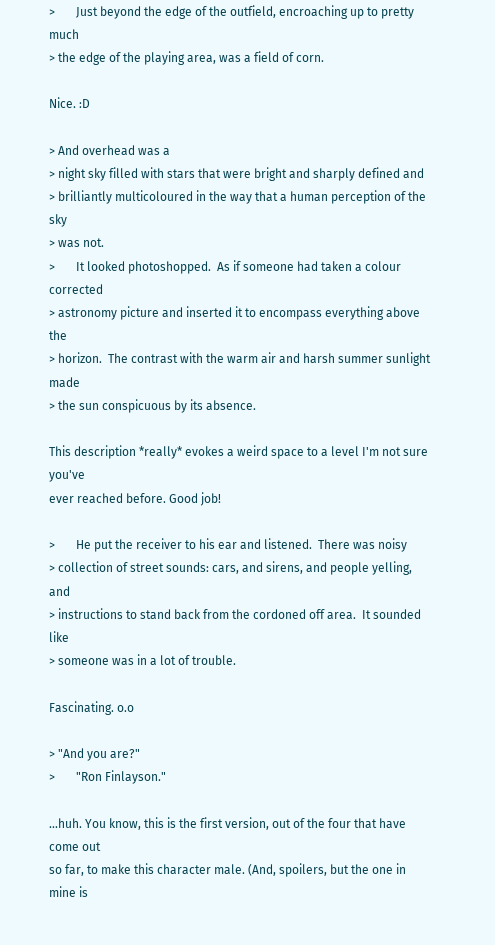>       Just beyond the edge of the outfield, encroaching up to pretty much
> the edge of the playing area, was a field of corn.

Nice. :D

> And overhead was a
> night sky filled with stars that were bright and sharply defined and
> brilliantly multicoloured in the way that a human perception of the sky
> was not.
>       It looked photoshopped.  As if someone had taken a colour corrected
> astronomy picture and inserted it to encompass everything above the
> horizon.  The contrast with the warm air and harsh summer sunlight made
> the sun conspicuous by its absence.

This description *really* evokes a weird space to a level I'm not sure you've
ever reached before. Good job!

>       He put the receiver to his ear and listened.  There was noisy
> collection of street sounds: cars, and sirens, and people yelling, and
> instructions to stand back from the cordoned off area.  It sounded like
> someone was in a lot of trouble.

Fascinating. o.o

> "And you are?"
>       "Ron Finlayson."

...huh. You know, this is the first version, out of the four that have come out
so far, to make this character male. (And, spoilers, but the one in mine is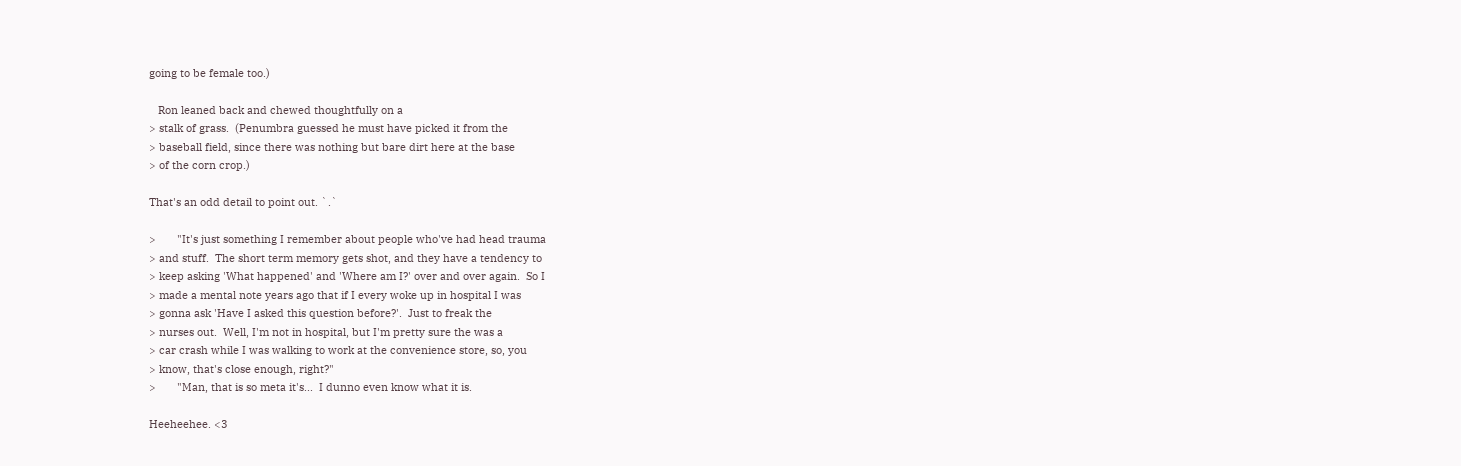going to be female too.)

   Ron leaned back and chewed thoughtfully on a
> stalk of grass.  (Penumbra guessed he must have picked it from the
> baseball field, since there was nothing but bare dirt here at the base
> of the corn crop.)

That's an odd detail to point out. `.`

>       "It's just something I remember about people who've had head trauma
> and stuff.  The short term memory gets shot, and they have a tendency to
> keep asking 'What happened' and 'Where am I?' over and over again.  So I
> made a mental note years ago that if I every woke up in hospital I was
> gonna ask 'Have I asked this question before?'.  Just to freak the
> nurses out.  Well, I'm not in hospital, but I'm pretty sure the was a
> car crash while I was walking to work at the convenience store, so, you
> know, that's close enough, right?"
>       "Man, that is so meta it's...  I dunno even know what it is.

Heeheehee. <3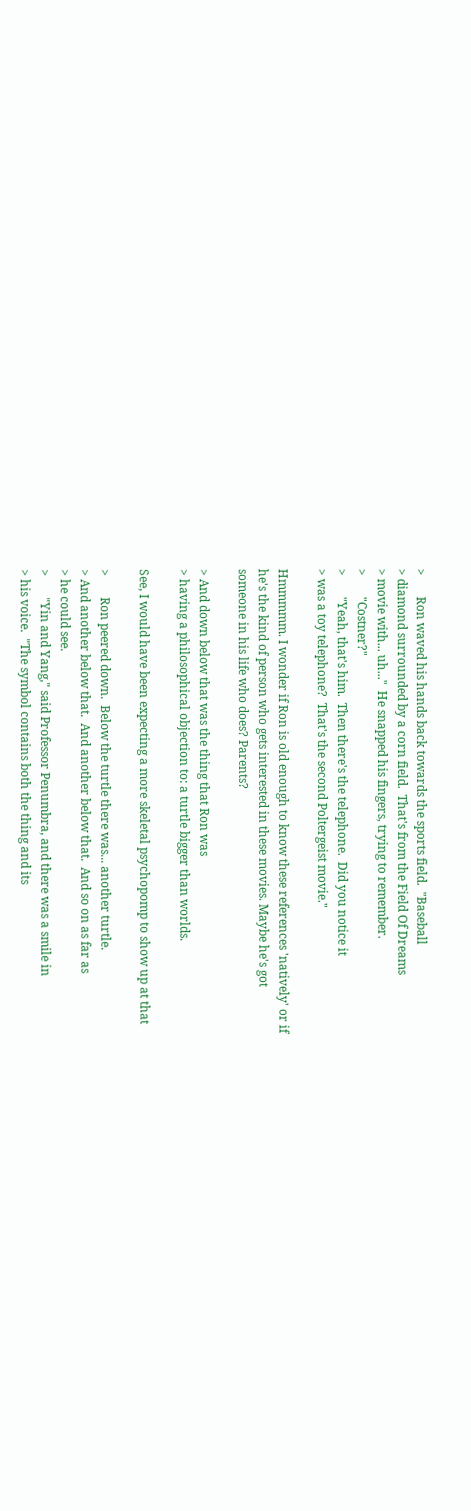>       Ron waved his hands back towards the sports field.  "Baseball
> diamond surrounded by a corn field.  That's from the Field Of Dreams
> movie with... uh..."  He snapped his fingers, trying to remember.
>       "Costner?"
>       "Yeah, that's him.  Then there's the telephone.  Did you notice it
> was a toy telephone?  That's the second Poltergeist movie."

Hmmmmm. I wonder if Ron is old enough to know these references 'natively' or if
he's the kind of person who gets interested in these movies. Maybe he's got
someone in his life who does? Parents?

> And down below that was the thing that Ron was
> having a philosophical objection to: a turtle bigger than worlds.

See, I would have been expecting a more skeletal psychopomp to show up at that

>       Ron peered down.  Below the turtle there was... another turtle.
> And another below that.  And another below that.  And so on as far as
> he could see.
>       "Yin and Yang," said Professor Penumbra, and there was a smile in
> his voice.  "The symbol contains both the thing and its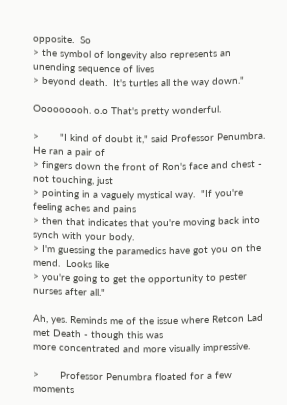opposite.  So
> the symbol of longevity also represents an unending sequence of lives
> beyond death.  It's turtles all the way down."

Ooooooooh. o.o That's pretty wonderful.

>       "I kind of doubt it," said Professor Penumbra.  He ran a pair of
> fingers down the front of Ron's face and chest - not touching, just
> pointing in a vaguely mystical way.  "If you're feeling aches and pains
> then that indicates that you're moving back into synch with your body.
> I'm guessing the paramedics have got you on the mend.  Looks like
> you're going to get the opportunity to pester nurses after all."

Ah, yes. Reminds me of the issue where Retcon Lad met Death - though this was
more concentrated and more visually impressive.

>       Professor Penumbra floated for a few moments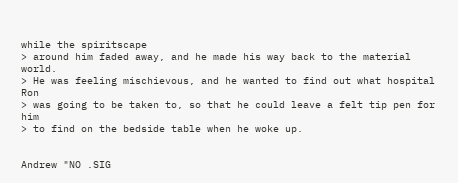while the spiritscape
> around him faded away, and he made his way back to the material world.
> He was feeling mischievous, and he wanted to find out what hospital Ron
> was going to be taken to, so that he could leave a felt tip pen for him
> to find on the bedside table when he woke up.


Andrew "NO .SIG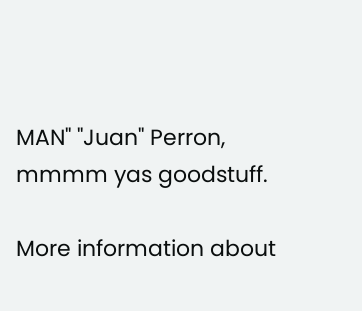MAN" "Juan" Perron, mmmm yas goodstuff.

More information about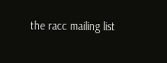the racc mailing list